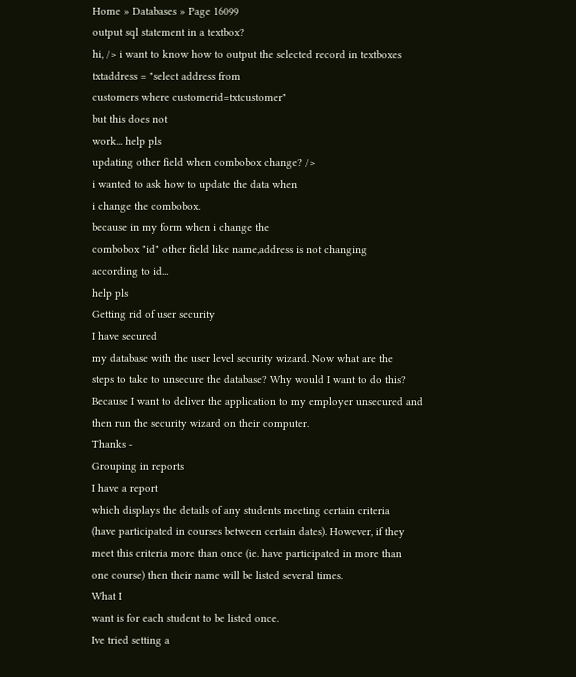Home » Databases » Page 16099
output sql statement in a textbox?
hi, /> i want to know how to output the selected record in textboxes
txtaddress = "select address from
customers where customerid=txtcustomer"
but this does not
work... help pls
updating other field when combobox change? />
i wanted to ask how to update the data when
i change the combobox.
because in my form when i change the
combobox "id" other field like name,address is not changing
according to id...
help pls
Getting rid of user security
I have secured
my database with the user level security wizard. Now what are the
steps to take to unsecure the database? Why would I want to do this?
Because I want to deliver the application to my employer unsecured and
then run the security wizard on their computer.
Thanks -
Grouping in reports
I have a report
which displays the details of any students meeting certain criteria
(have participated in courses between certain dates). However, if they
meet this criteria more than once (ie. have participated in more than
one course) then their name will be listed several times.
What I
want is for each student to be listed once.
Ive tried setting a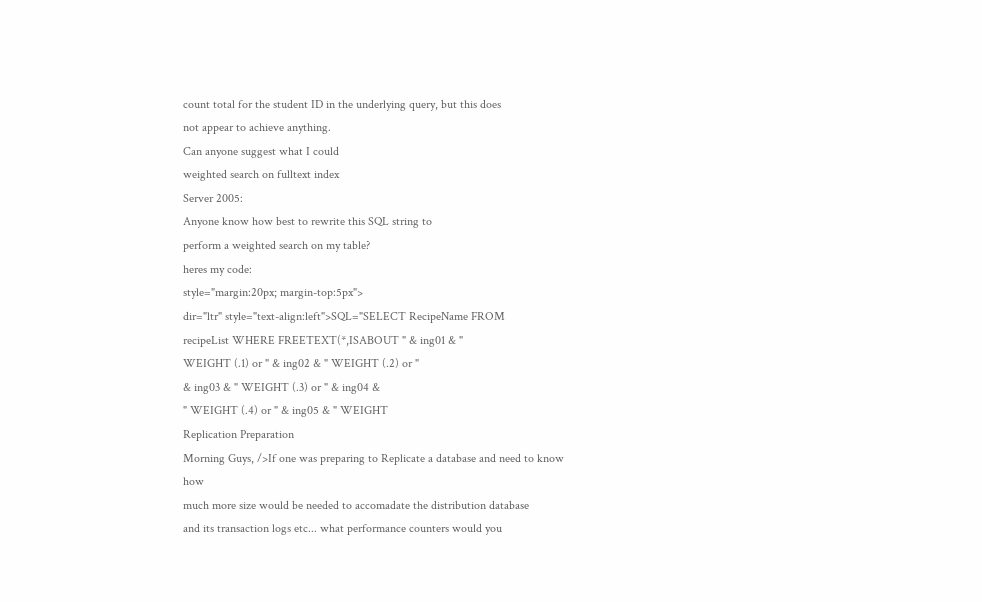count total for the student ID in the underlying query, but this does
not appear to achieve anything.
Can anyone suggest what I could
weighted search on fulltext index
Server 2005:
Anyone know how best to rewrite this SQL string to
perform a weighted search on my table?
heres my code:
style="margin:20px; margin-top:5px">
dir="ltr" style="text-align:left">SQL="SELECT RecipeName FROM
recipeList WHERE FREETEXT(*,ISABOUT " & ing01 & "
WEIGHT (.1) or " & ing02 & " WEIGHT (.2) or "
& ing03 & " WEIGHT (.3) or " & ing04 &
" WEIGHT (.4) or " & ing05 & " WEIGHT
Replication Preparation
Morning Guys, />If one was preparing to Replicate a database and need to know how
much more size would be needed to accomadate the distribution database
and its transaction logs etc... what performance counters would you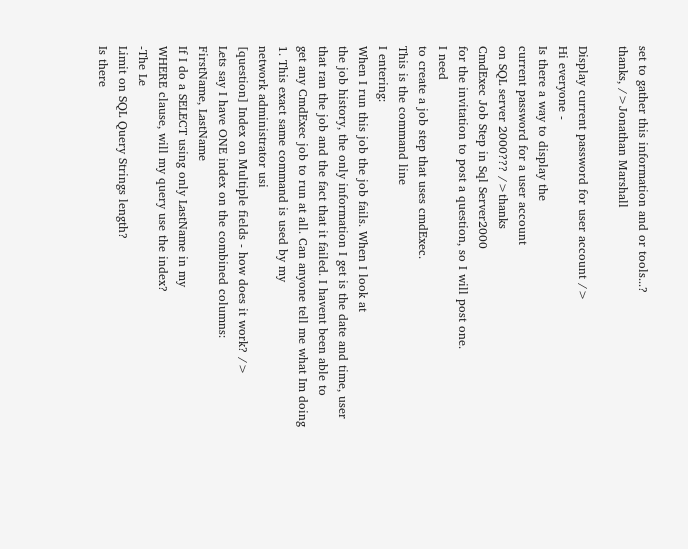set to gather this information and or tools...?
thanks, />Jonathan Marshall

Display current password for user account />
Hi everyone -
Is there a way to display the
current password for a user account
on SQL server 2000??? />thanks
CmdExec Job Step in Sql Server2000
for the invitation to post a question, so I will post one.
I need
to create a job step that uses cmdExec.
This is the command line
I entering:
When I run this job the job fails. When I look at
the job history, the only information I get is the date and time, user
that ran the job and the fact that it failed. I havent been able to
get any CmdExec job to run at all. Can anyone tell me what Im doing
1. This exact same command is used by my
network administrator usi
[question] Index on Multiple fields - how does it work? />
Lets say I have ONE index on the combined columns:
FirstName, LastName
If I do a SELECT using only LastName in my
WHERE clause, will my query use the index?
-The Le
Limit on SQL Query Strings length?
Is there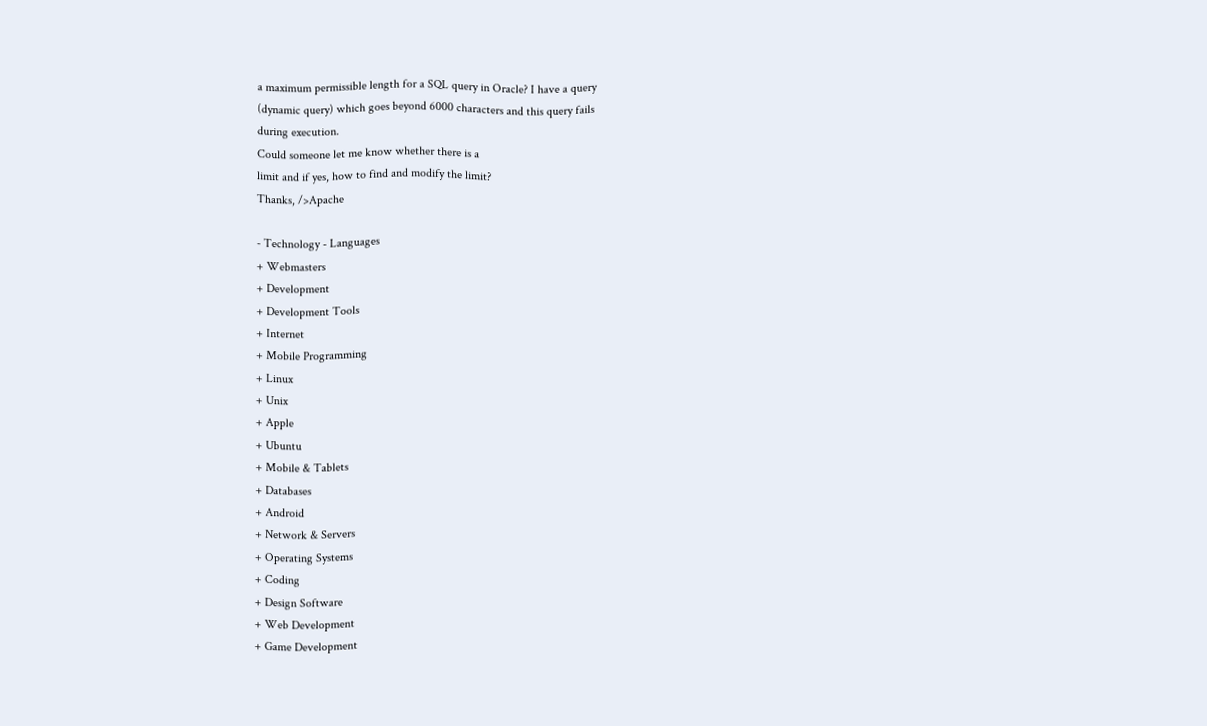a maximum permissible length for a SQL query in Oracle? I have a query
(dynamic query) which goes beyond 6000 characters and this query fails
during execution.
Could someone let me know whether there is a
limit and if yes, how to find and modify the limit?
Thanks, />Apache

- Technology - Languages
+ Webmasters
+ Development
+ Development Tools
+ Internet
+ Mobile Programming
+ Linux
+ Unix
+ Apple
+ Ubuntu
+ Mobile & Tablets
+ Databases
+ Android
+ Network & Servers
+ Operating Systems
+ Coding
+ Design Software
+ Web Development
+ Game Development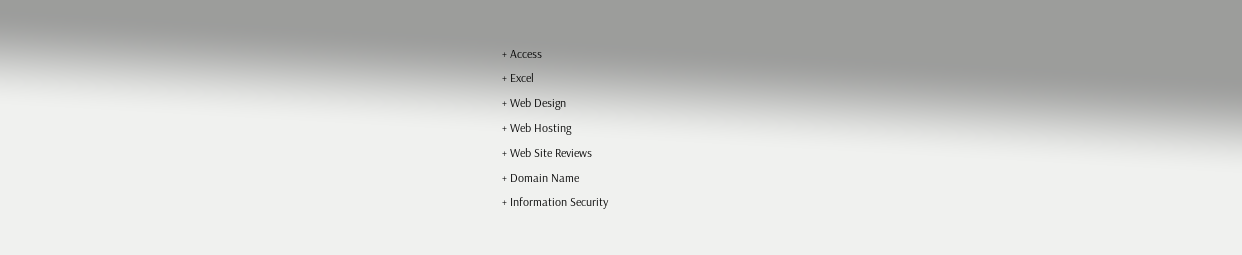+ Access
+ Excel
+ Web Design
+ Web Hosting
+ Web Site Reviews
+ Domain Name
+ Information Security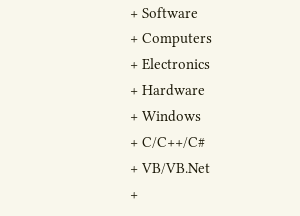+ Software
+ Computers
+ Electronics
+ Hardware
+ Windows
+ C/C++/C#
+ VB/VB.Net
+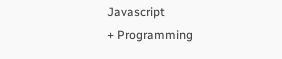Javascript
+ Programming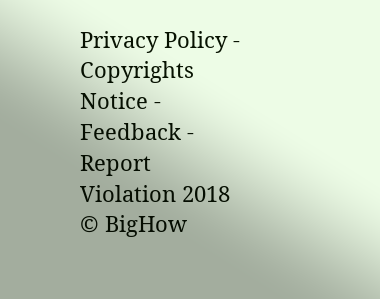Privacy Policy - Copyrights Notice - Feedback - Report Violation 2018 © BigHow